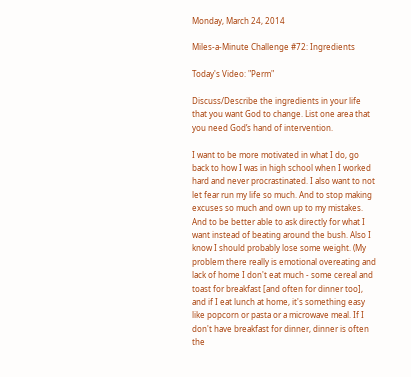Monday, March 24, 2014

Miles-a-Minute Challenge #72: Ingredients

Today's Video: "Perm"

Discuss/Describe the ingredients in your life that you want God to change. List one area that you need God’s hand of intervention.

I want to be more motivated in what I do, go back to how I was in high school when I worked hard and never procrastinated. I also want to not let fear run my life so much. And to stop making excuses so much and own up to my mistakes. And to be better able to ask directly for what I want instead of beating around the bush. Also I know I should probably lose some weight. (My problem there really is emotional overeating and lack of home I don't eat much - some cereal and toast for breakfast [and often for dinner too], and if I eat lunch at home, it's something easy like popcorn or pasta or a microwave meal. If I don't have breakfast for dinner, dinner is often the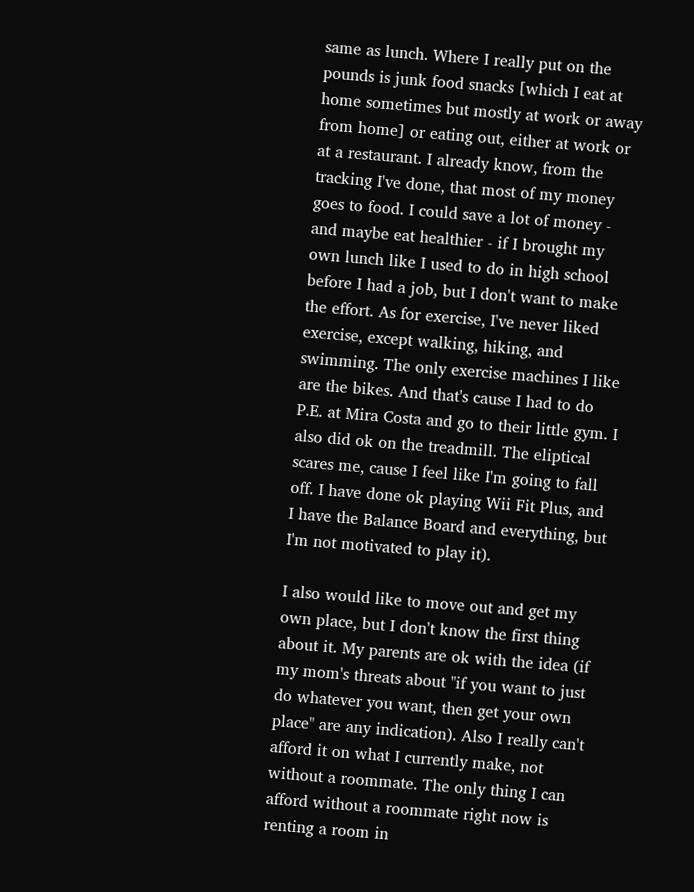same as lunch. Where I really put on the pounds is junk food snacks [which I eat at home sometimes but mostly at work or away from home] or eating out, either at work or at a restaurant. I already know, from the tracking I've done, that most of my money goes to food. I could save a lot of money - and maybe eat healthier - if I brought my own lunch like I used to do in high school before I had a job, but I don't want to make the effort. As for exercise, I've never liked exercise, except walking, hiking, and swimming. The only exercise machines I like are the bikes. And that's cause I had to do P.E. at Mira Costa and go to their little gym. I also did ok on the treadmill. The eliptical scares me, cause I feel like I'm going to fall off. I have done ok playing Wii Fit Plus, and I have the Balance Board and everything, but I'm not motivated to play it).

I also would like to move out and get my own place, but I don't know the first thing about it. My parents are ok with the idea (if my mom's threats about "if you want to just do whatever you want, then get your own place" are any indication). Also I really can't afford it on what I currently make, not without a roommate. The only thing I can afford without a roommate right now is renting a room in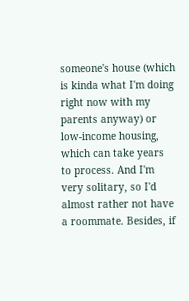someone's house (which is kinda what I'm doing right now with my parents anyway) or low-income housing, which can take years to process. And I'm very solitary, so I'd almost rather not have a roommate. Besides, if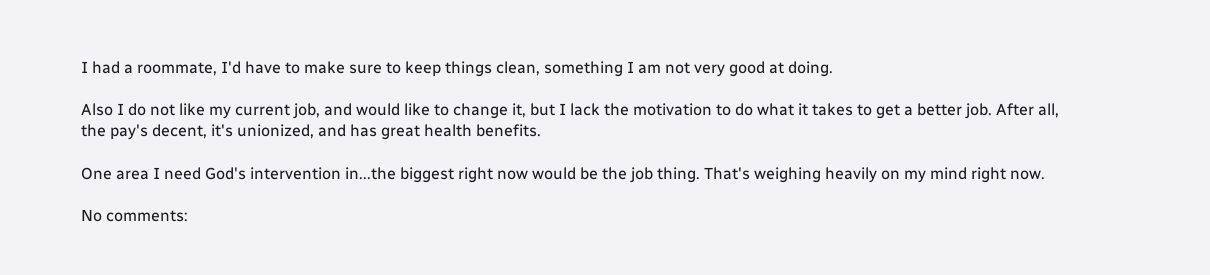I had a roommate, I'd have to make sure to keep things clean, something I am not very good at doing.

Also I do not like my current job, and would like to change it, but I lack the motivation to do what it takes to get a better job. After all, the pay's decent, it's unionized, and has great health benefits.

One area I need God's intervention in...the biggest right now would be the job thing. That's weighing heavily on my mind right now.

No comments: